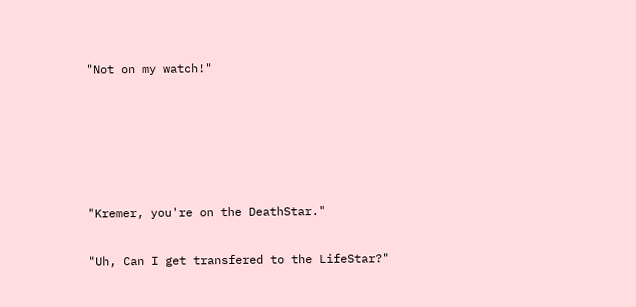"Not on my watch!"





"Kremer, you're on the DeathStar."

"Uh, Can I get transfered to the LifeStar?"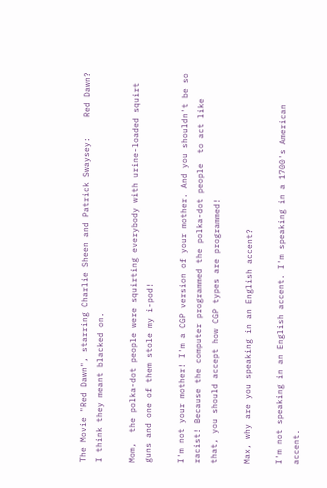The Movie "Red Dawn", starring Charlie Sheen and Patrick Swaysey:    Red Dawn? I think they meant blacked on.

Mom,  the polka-dot people were squirting everybody with urine-loaded squirt guns and one of them stole my i-pod!

I'm not your mother! I'm a CGP version of your mother. And you shouldn't be so racist! Because the computer programmed the polka-dot people  to act like that, you should accept how CGP types are programmed!

Max, why are you speaking in an English accent?

I'm not speaking in an English accent. I'm speaking in a 1700's American accent.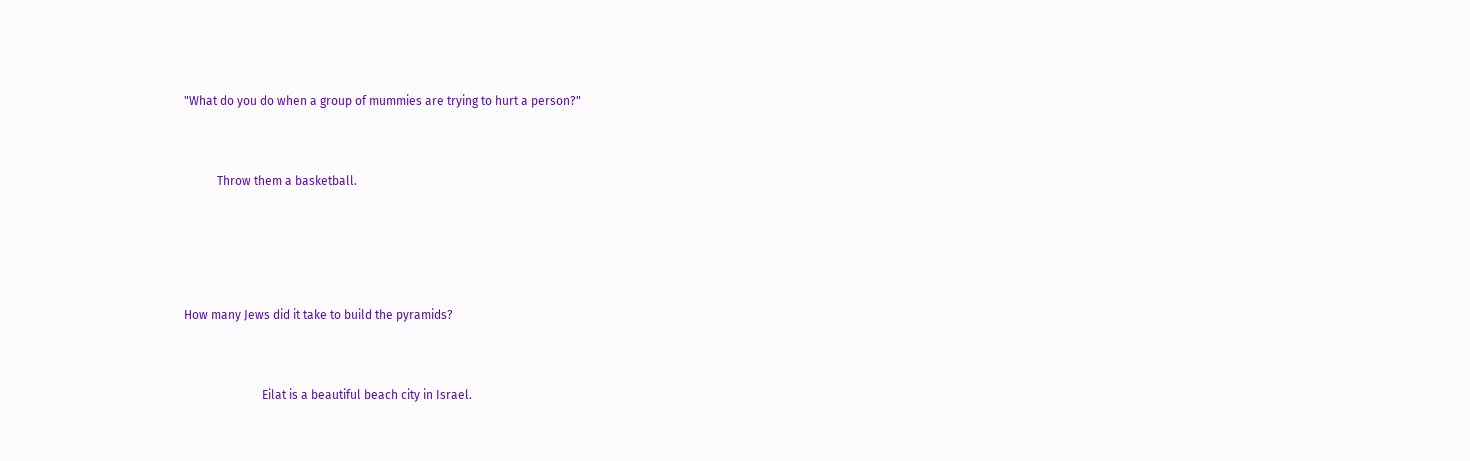"What do you do when a group of mummies are trying to hurt a person?"


           Throw them a basketball.




How many Jews did it take to build the pyramids?


                          Eilat is a beautiful beach city in Israel.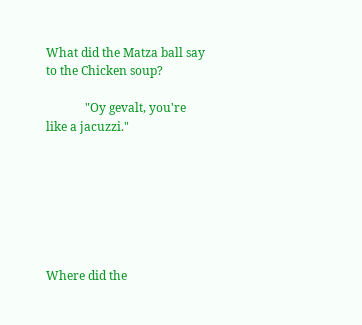What did the Matza ball say to the Chicken soup?

             "Oy gevalt, you're like a jacuzzi."







Where did the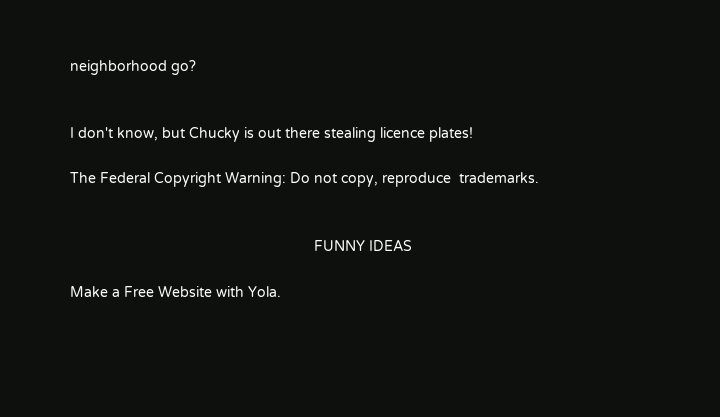neighborhood go?


I don't know, but Chucky is out there stealing licence plates!

The Federal Copyright Warning: Do not copy, reproduce  trademarks.


                                                             FUNNY IDEAS

Make a Free Website with Yola.